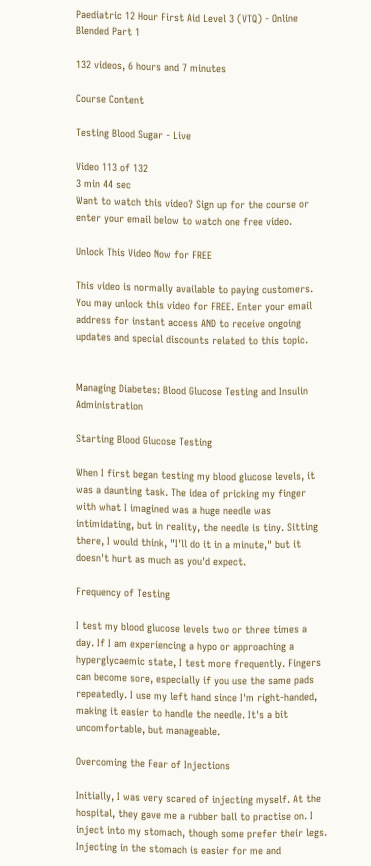Paediatric 12 Hour First Aid Level 3 (VTQ) - Online Blended Part 1

132 videos, 6 hours and 7 minutes

Course Content

Testing Blood Sugar - Live

Video 113 of 132
3 min 44 sec
Want to watch this video? Sign up for the course or enter your email below to watch one free video.

Unlock This Video Now for FREE

This video is normally available to paying customers.
You may unlock this video for FREE. Enter your email address for instant access AND to receive ongoing updates and special discounts related to this topic.


Managing Diabetes: Blood Glucose Testing and Insulin Administration

Starting Blood Glucose Testing

When I first began testing my blood glucose levels, it was a daunting task. The idea of pricking my finger with what I imagined was a huge needle was intimidating, but in reality, the needle is tiny. Sitting there, I would think, "I'll do it in a minute," but it doesn't hurt as much as you'd expect.

Frequency of Testing

I test my blood glucose levels two or three times a day. If I am experiencing a hypo or approaching a hyperglycaemic state, I test more frequently. Fingers can become sore, especially if you use the same pads repeatedly. I use my left hand since I'm right-handed, making it easier to handle the needle. It's a bit uncomfortable, but manageable.

Overcoming the Fear of Injections

Initially, I was very scared of injecting myself. At the hospital, they gave me a rubber ball to practise on. I inject into my stomach, though some prefer their legs. Injecting in the stomach is easier for me and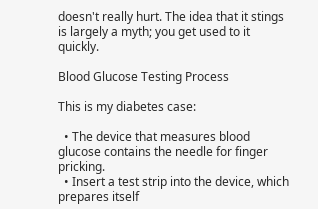doesn't really hurt. The idea that it stings is largely a myth; you get used to it quickly.

Blood Glucose Testing Process

This is my diabetes case:

  • The device that measures blood glucose contains the needle for finger pricking.
  • Insert a test strip into the device, which prepares itself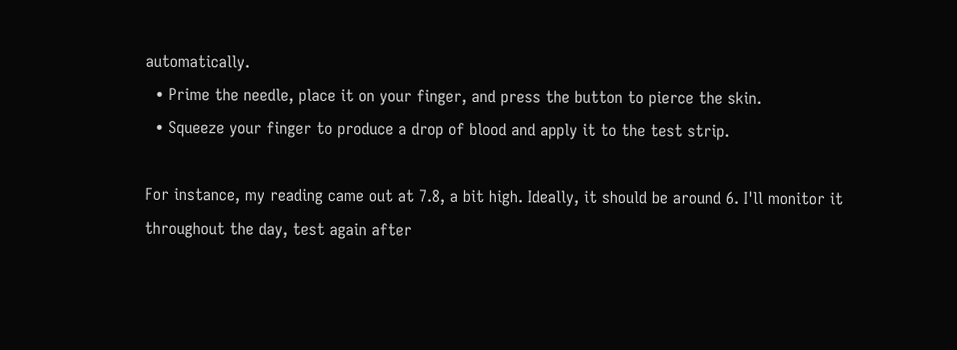automatically.
  • Prime the needle, place it on your finger, and press the button to pierce the skin.
  • Squeeze your finger to produce a drop of blood and apply it to the test strip.

For instance, my reading came out at 7.8, a bit high. Ideally, it should be around 6. I'll monitor it throughout the day, test again after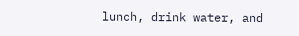lunch, drink water, and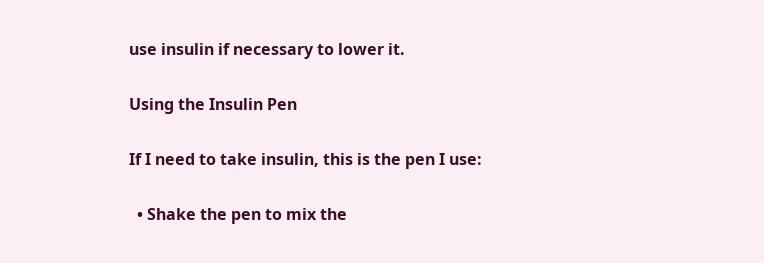use insulin if necessary to lower it.

Using the Insulin Pen

If I need to take insulin, this is the pen I use:

  • Shake the pen to mix the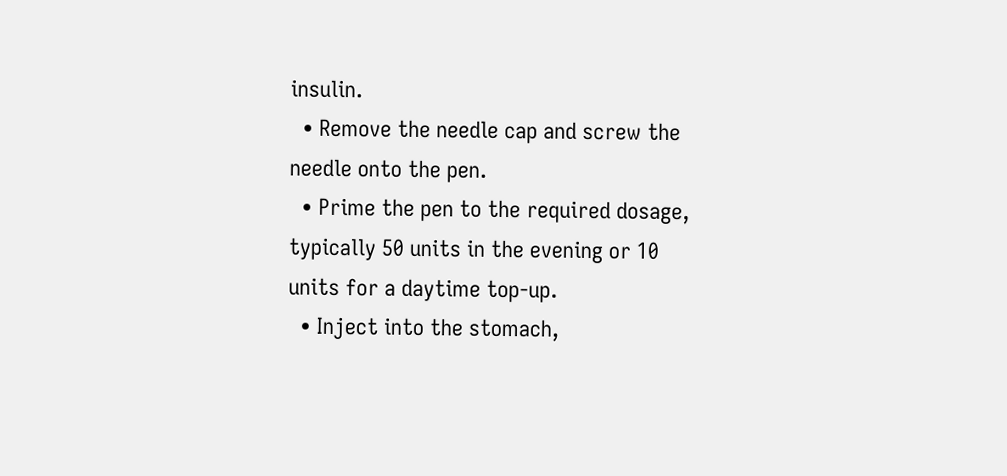insulin.
  • Remove the needle cap and screw the needle onto the pen.
  • Prime the pen to the required dosage, typically 50 units in the evening or 10 units for a daytime top-up.
  • Inject into the stomach,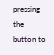pressing the button to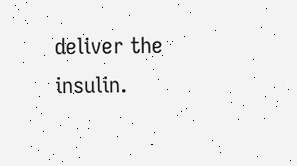deliver the insulin.